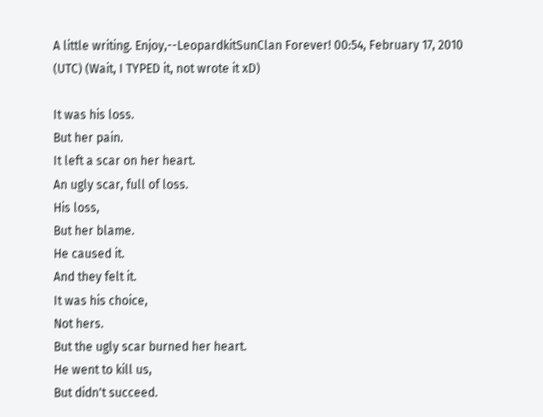A little writing. Enjoy,--LeopardkitSunClan Forever! 00:54, February 17, 2010 (UTC) (Wait, I TYPED it, not wrote it xD)

It was his loss.
But her pain.
It left a scar on her heart.
An ugly scar, full of loss.
His loss,
But her blame.
He caused it.
And they felt it.
It was his choice,
Not hers.
But the ugly scar burned her heart.
He went to kill us,
But didn't succeed.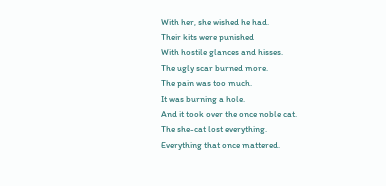With her, she wished he had.
Their kits were punished
With hostile glances and hisses.
The ugly scar burned more.
The pain was too much.
It was burning a hole.
And it took over the once noble cat.
The she-cat lost everything.
Everything that once mattered.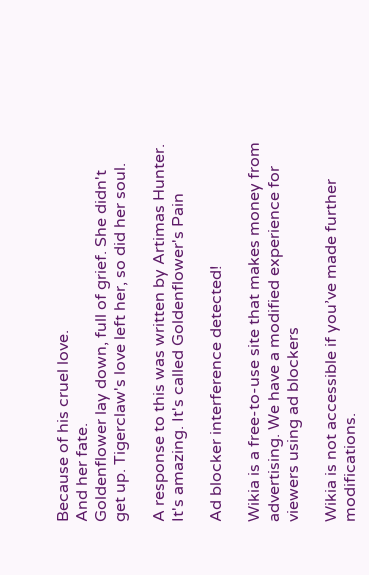Because of his cruel love.
And her fate.
Goldenflower lay down, full of grief. She didn't get up. Tigerclaw's love left her, so did her soul.

A response to this was written by Artimas Hunter. It's amazing. It's called Goldenflower's Pain

Ad blocker interference detected!

Wikia is a free-to-use site that makes money from advertising. We have a modified experience for viewers using ad blockers

Wikia is not accessible if you’ve made further modifications.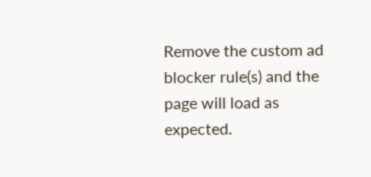Remove the custom ad blocker rule(s) and the page will load as expected.